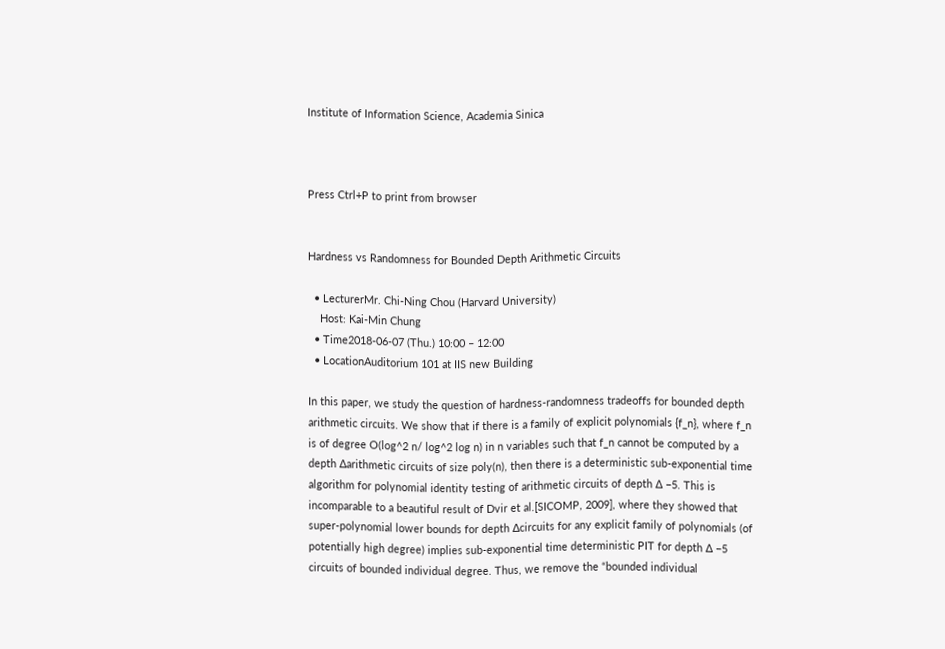Institute of Information Science, Academia Sinica



Press Ctrl+P to print from browser


Hardness vs Randomness for Bounded Depth Arithmetic Circuits

  • LecturerMr. Chi-Ning Chou (Harvard University)
    Host: Kai-Min Chung
  • Time2018-06-07 (Thu.) 10:00 – 12:00
  • LocationAuditorium 101 at IIS new Building

In this paper, we study the question of hardness-randomness tradeoffs for bounded depth arithmetic circuits. We show that if there is a family of explicit polynomials {f_n}, where f_n is of degree O(log^2 n/ log^2 log n) in n variables such that f_n cannot be computed by a depth ∆arithmetic circuits of size poly(n), then there is a deterministic sub-exponential time algorithm for polynomial identity testing of arithmetic circuits of depth ∆ −5. This is incomparable to a beautiful result of Dvir et al.[SICOMP, 2009], where they showed that super-polynomial lower bounds for depth ∆circuits for any explicit family of polynomials (of potentially high degree) implies sub-exponential time deterministic PIT for depth ∆ −5 circuits of bounded individual degree. Thus, we remove the “bounded individual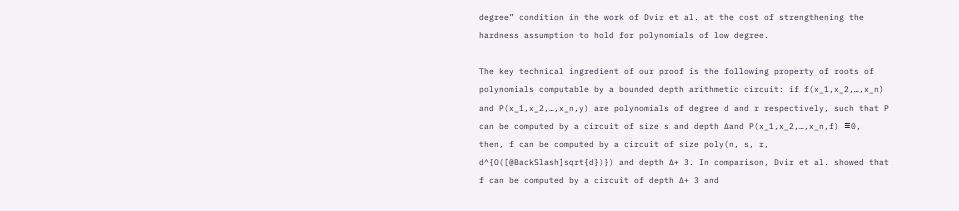degree” condition in the work of Dvir et al. at the cost of strengthening the hardness assumption to hold for polynomials of low degree.

The key technical ingredient of our proof is the following property of roots of polynomials computable by a bounded depth arithmetic circuit: if f(x_1,x_2,…,x_n) and P(x_1,x_2,…,x_n,y) are polynomials of degree d and r respectively, such that P can be computed by a circuit of size s and depth ∆and P(x_1,x_2,…,x_n,f) ≡0, then, f can be computed by a circuit of size poly(n, s, r, d^{O([@BackSlash]sqrt{d})}) and depth ∆+ 3. In comparison, Dvir et al. showed that f can be computed by a circuit of depth ∆+ 3 and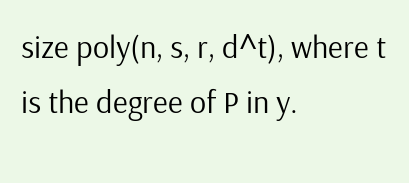size poly(n, s, r, d^t), where t is the degree of P in y.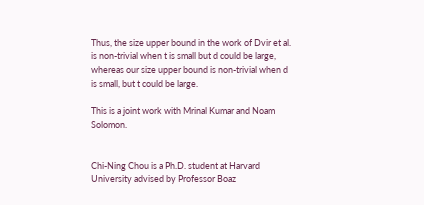Thus, the size upper bound in the work of Dvir et al. is non-trivial when t is small but d could be large, whereas our size upper bound is non-trivial when d is small, but t could be large.

This is a joint work with Mrinal Kumar and Noam Solomon.


Chi-Ning Chou is a Ph.D. student at Harvard University advised by Professor Boaz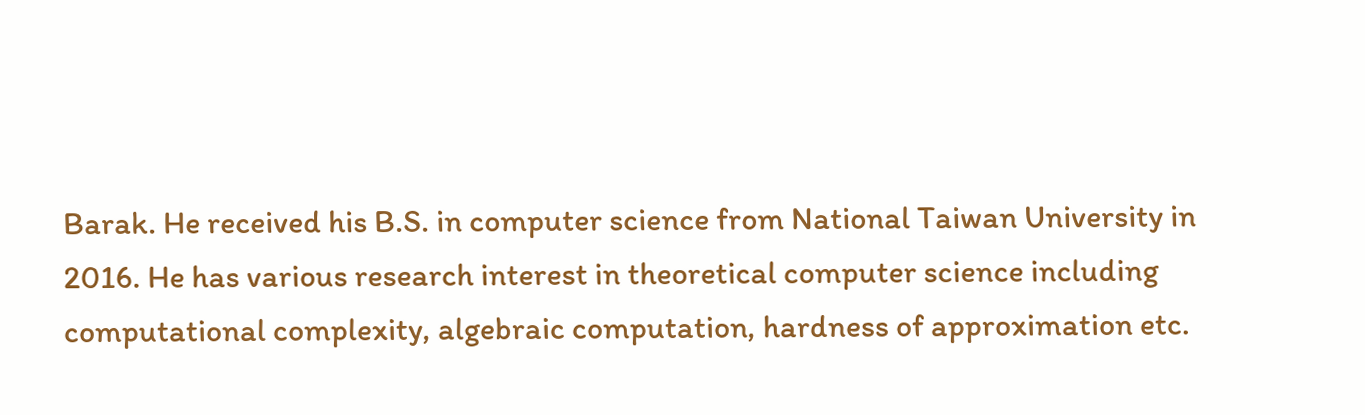Barak. He received his B.S. in computer science from National Taiwan University in 2016. He has various research interest in theoretical computer science including computational complexity, algebraic computation, hardness of approximation etc.